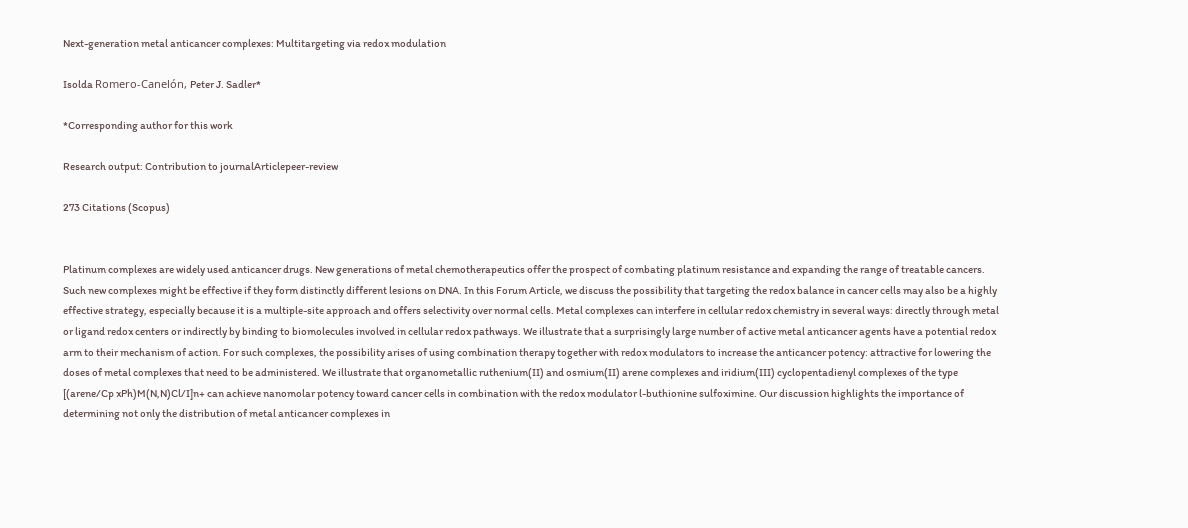Next-generation metal anticancer complexes: Multitargeting via redox modulation

Isolda Romero-Canelón, Peter J. Sadler*

*Corresponding author for this work

Research output: Contribution to journalArticlepeer-review

273 Citations (Scopus)


Platinum complexes are widely used anticancer drugs. New generations of metal chemotherapeutics offer the prospect of combating platinum resistance and expanding the range of treatable cancers. Such new complexes might be effective if they form distinctly different lesions on DNA. In this Forum Article, we discuss the possibility that targeting the redox balance in cancer cells may also be a highly effective strategy, especially because it is a multiple-site approach and offers selectivity over normal cells. Metal complexes can interfere in cellular redox chemistry in several ways: directly through metal or ligand redox centers or indirectly by binding to biomolecules involved in cellular redox pathways. We illustrate that a surprisingly large number of active metal anticancer agents have a potential redox arm to their mechanism of action. For such complexes, the possibility arises of using combination therapy together with redox modulators to increase the anticancer potency: attractive for lowering the doses of metal complexes that need to be administered. We illustrate that organometallic ruthenium(II) and osmium(II) arene complexes and iridium(III) cyclopentadienyl complexes of the type [(arene/Cp xPh)M(N,N)Cl/I]n+ can achieve nanomolar potency toward cancer cells in combination with the redox modulator l-buthionine sulfoximine. Our discussion highlights the importance of determining not only the distribution of metal anticancer complexes in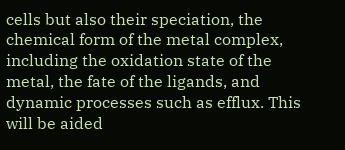cells but also their speciation, the chemical form of the metal complex, including the oxidation state of the metal, the fate of the ligands, and dynamic processes such as efflux. This will be aided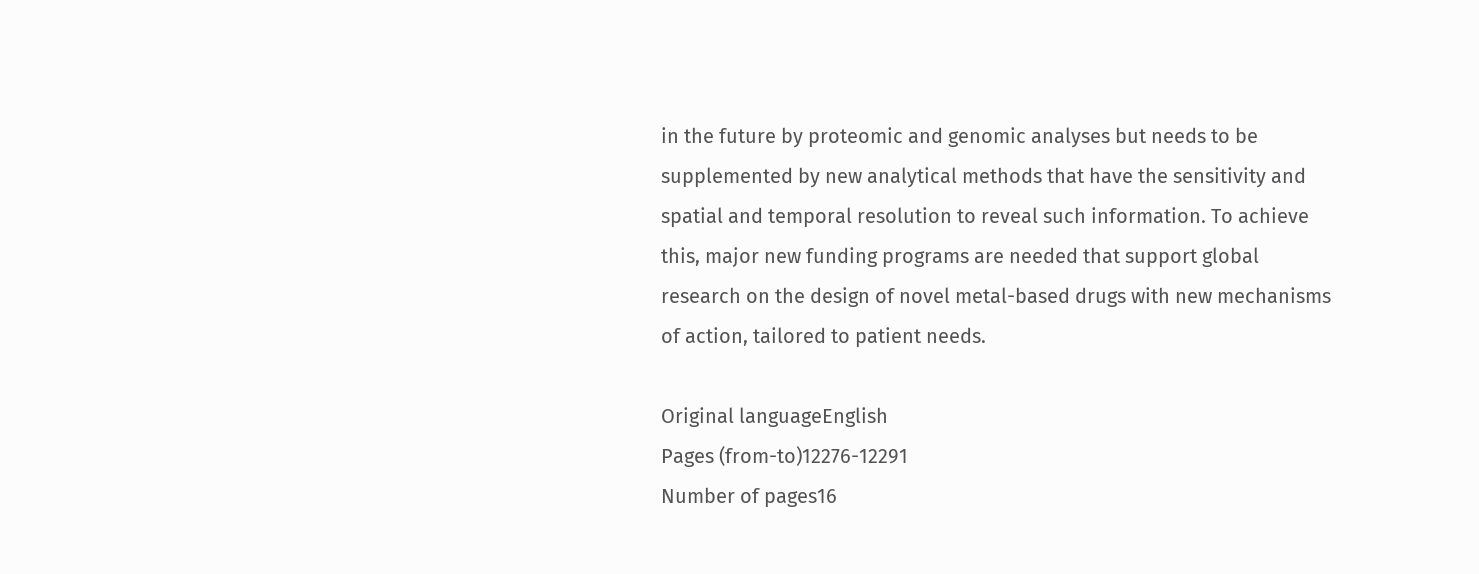in the future by proteomic and genomic analyses but needs to be supplemented by new analytical methods that have the sensitivity and spatial and temporal resolution to reveal such information. To achieve this, major new funding programs are needed that support global research on the design of novel metal-based drugs with new mechanisms of action, tailored to patient needs.

Original languageEnglish
Pages (from-to)12276-12291
Number of pages16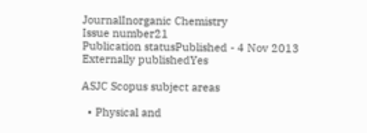JournalInorganic Chemistry
Issue number21
Publication statusPublished - 4 Nov 2013
Externally publishedYes

ASJC Scopus subject areas

  • Physical and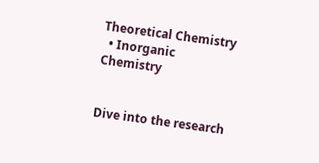Theoretical Chemistry
  • Inorganic Chemistry


Dive into the research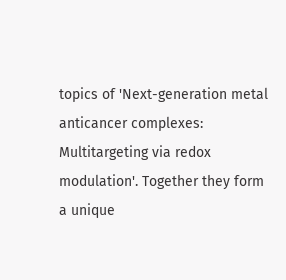topics of 'Next-generation metal anticancer complexes: Multitargeting via redox modulation'. Together they form a unique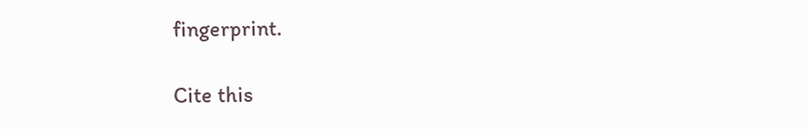fingerprint.

Cite this